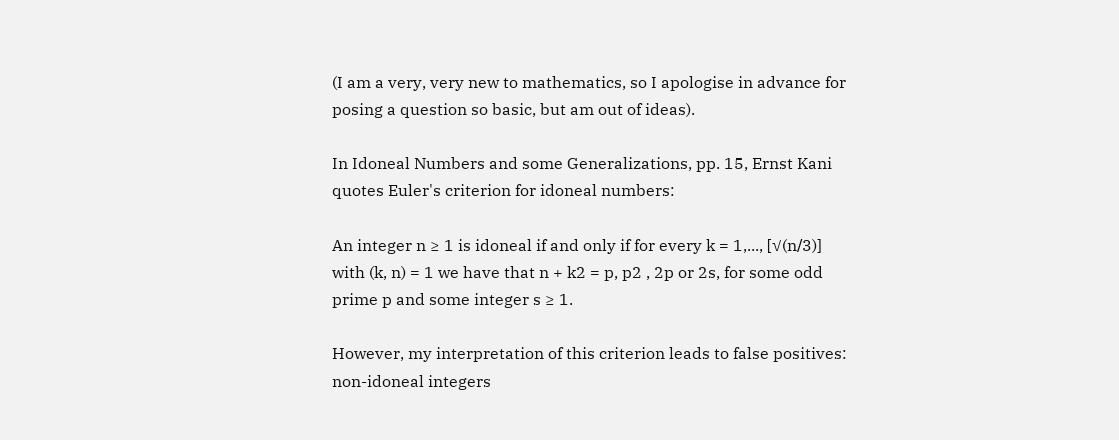(I am a very, very new to mathematics, so I apologise in advance for posing a question so basic, but am out of ideas).

In Idoneal Numbers and some Generalizations, pp. 15, Ernst Kani quotes Euler's criterion for idoneal numbers:

An integer n ≥ 1 is idoneal if and only if for every k = 1,..., [√(n∕3)] with (k, n) = 1 we have that n + k2 = p, p2 , 2p or 2s, for some odd prime p and some integer s ≥ 1.

However, my interpretation of this criterion leads to false positives: non-idoneal integers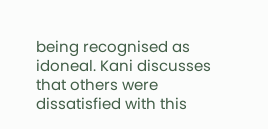being recognised as idoneal. Kani discusses that others were dissatisfied with this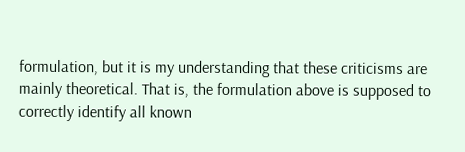formulation, but it is my understanding that these criticisms are mainly theoretical. That is, the formulation above is supposed to correctly identify all known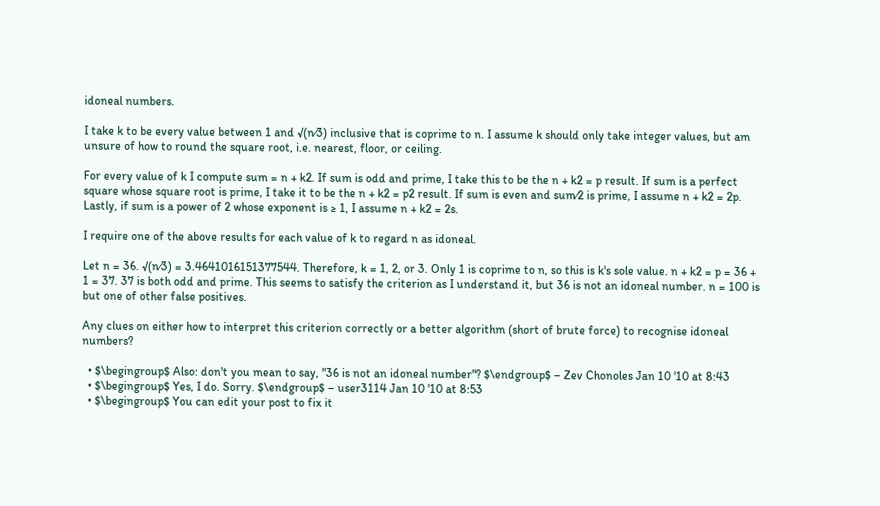idoneal numbers.

I take k to be every value between 1 and √(n∕3) inclusive that is coprime to n. I assume k should only take integer values, but am unsure of how to round the square root, i.e. nearest, floor, or ceiling.

For every value of k I compute sum = n + k2. If sum is odd and prime, I take this to be the n + k2 = p result. If sum is a perfect square whose square root is prime, I take it to be the n + k2 = p2 result. If sum is even and sum∕2 is prime, I assume n + k2 = 2p. Lastly, if sum is a power of 2 whose exponent is ≥ 1, I assume n + k2 = 2s.

I require one of the above results for each value of k to regard n as idoneal.

Let n = 36. √(n∕3) = 3.4641016151377544. Therefore, k = 1, 2, or 3. Only 1 is coprime to n, so this is k's sole value. n + k2 = p = 36 + 1 = 37. 37 is both odd and prime. This seems to satisfy the criterion as I understand it, but 36 is not an idoneal number. n = 100 is but one of other false positives.

Any clues on either how to interpret this criterion correctly or a better algorithm (short of brute force) to recognise idoneal numbers?

  • $\begingroup$ Also: don't you mean to say, "36 is not an idoneal number"? $\endgroup$ – Zev Chonoles Jan 10 '10 at 8:43
  • $\begingroup$ Yes, I do. Sorry. $\endgroup$ – user3114 Jan 10 '10 at 8:53
  • $\begingroup$ You can edit your post to fix it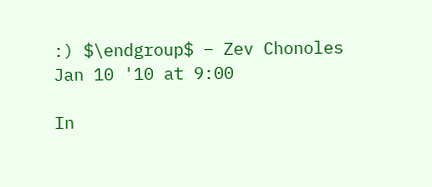:) $\endgroup$ – Zev Chonoles Jan 10 '10 at 9:00

In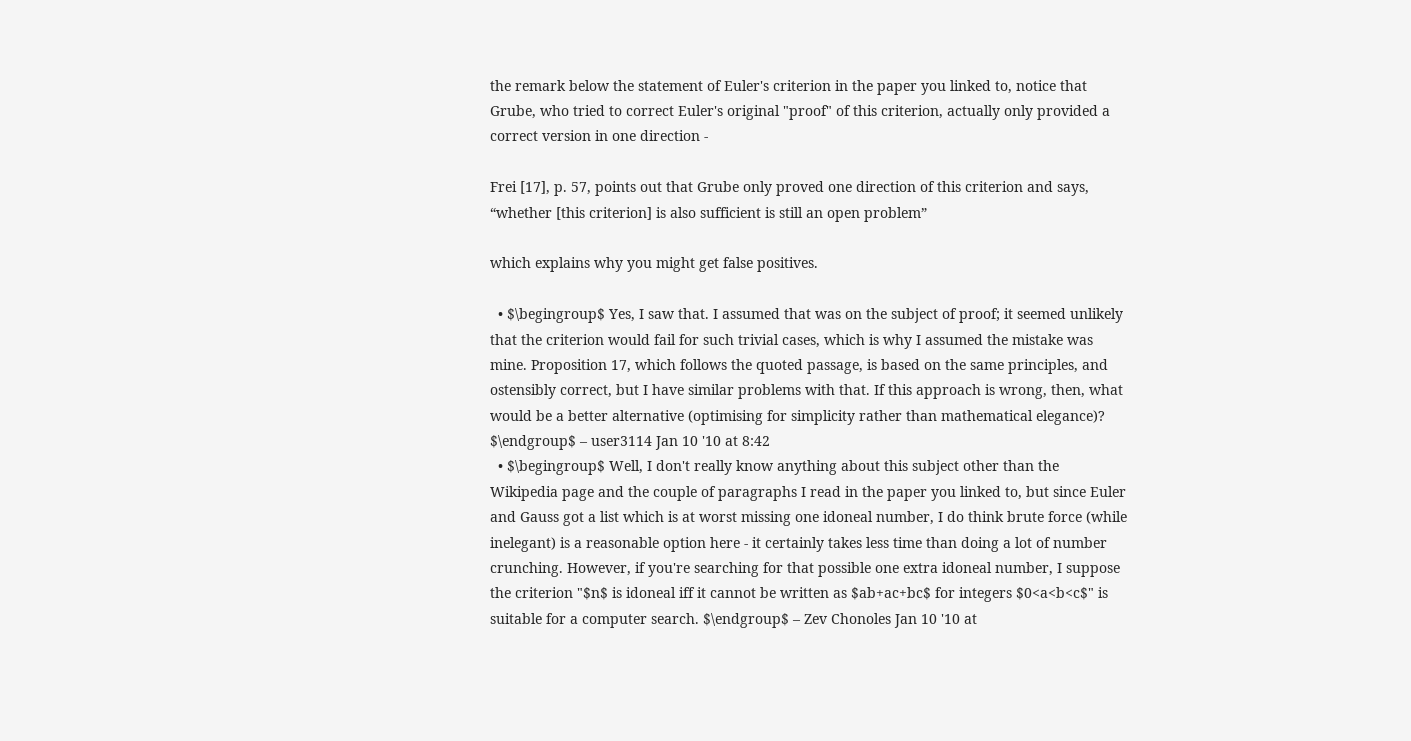the remark below the statement of Euler's criterion in the paper you linked to, notice that Grube, who tried to correct Euler's original "proof" of this criterion, actually only provided a correct version in one direction -

Frei [17], p. 57, points out that Grube only proved one direction of this criterion and says, “whether [this criterion] is also sufficient is still an open problem”

which explains why you might get false positives.

  • $\begingroup$ Yes, I saw that. I assumed that was on the subject of proof; it seemed unlikely that the criterion would fail for such trivial cases, which is why I assumed the mistake was mine. Proposition 17, which follows the quoted passage, is based on the same principles, and ostensibly correct, but I have similar problems with that. If this approach is wrong, then, what would be a better alternative (optimising for simplicity rather than mathematical elegance)? $\endgroup$ – user3114 Jan 10 '10 at 8:42
  • $\begingroup$ Well, I don't really know anything about this subject other than the Wikipedia page and the couple of paragraphs I read in the paper you linked to, but since Euler and Gauss got a list which is at worst missing one idoneal number, I do think brute force (while inelegant) is a reasonable option here - it certainly takes less time than doing a lot of number crunching. However, if you're searching for that possible one extra idoneal number, I suppose the criterion "$n$ is idoneal iff it cannot be written as $ab+ac+bc$ for integers $0<a<b<c$" is suitable for a computer search. $\endgroup$ – Zev Chonoles Jan 10 '10 at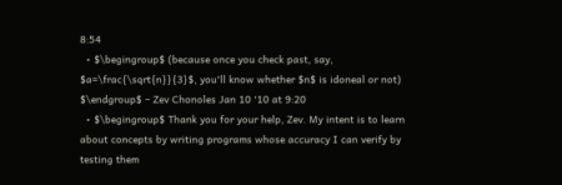8:54
  • $\begingroup$ (because once you check past, say, $a=\frac{\sqrt{n}}{3}$, you'll know whether $n$ is idoneal or not) $\endgroup$ – Zev Chonoles Jan 10 '10 at 9:20
  • $\begingroup$ Thank you for your help, Zev. My intent is to learn about concepts by writing programs whose accuracy I can verify by testing them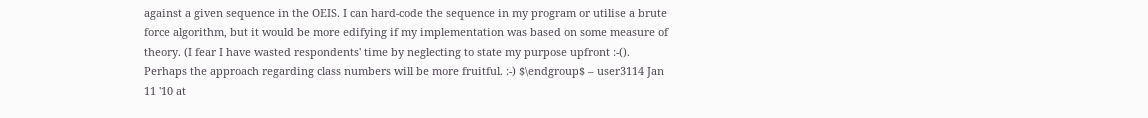against a given sequence in the OEIS. I can hard-code the sequence in my program or utilise a brute force algorithm, but it would be more edifying if my implementation was based on some measure of theory. (I fear I have wasted respondents' time by neglecting to state my purpose upfront :-(). Perhaps the approach regarding class numbers will be more fruitful. :-) $\endgroup$ – user3114 Jan 11 '10 at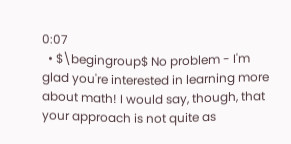0:07
  • $\begingroup$ No problem - I'm glad you're interested in learning more about math! I would say, though, that your approach is not quite as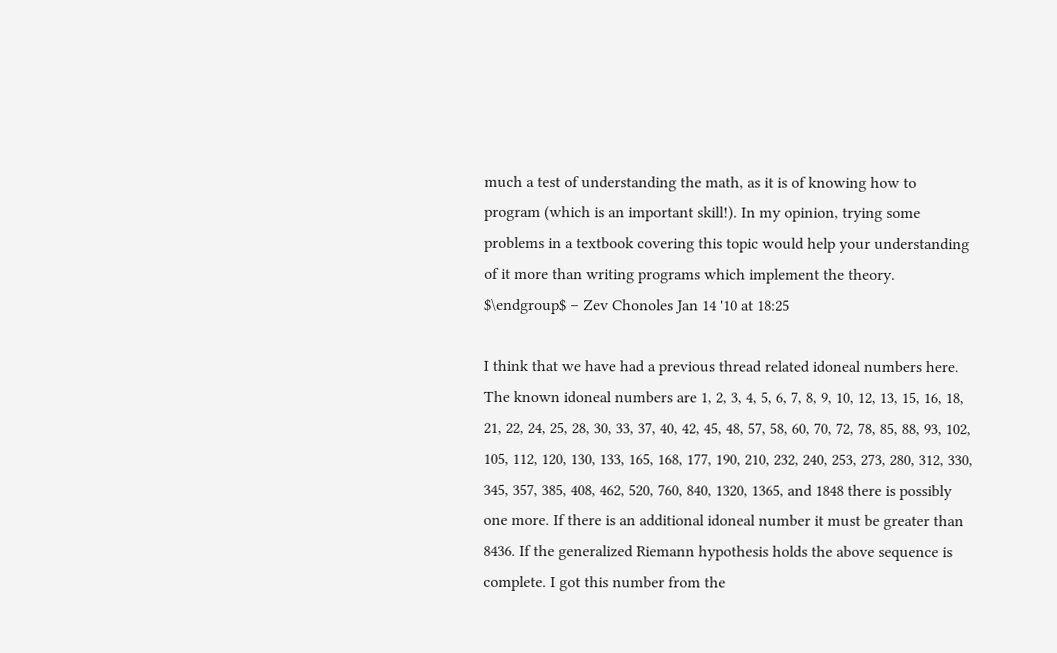much a test of understanding the math, as it is of knowing how to program (which is an important skill!). In my opinion, trying some problems in a textbook covering this topic would help your understanding of it more than writing programs which implement the theory. $\endgroup$ – Zev Chonoles Jan 14 '10 at 18:25

I think that we have had a previous thread related idoneal numbers here. The known idoneal numbers are 1, 2, 3, 4, 5, 6, 7, 8, 9, 10, 12, 13, 15, 16, 18, 21, 22, 24, 25, 28, 30, 33, 37, 40, 42, 45, 48, 57, 58, 60, 70, 72, 78, 85, 88, 93, 102, 105, 112, 120, 130, 133, 165, 168, 177, 190, 210, 232, 240, 253, 273, 280, 312, 330, 345, 357, 385, 408, 462, 520, 760, 840, 1320, 1365, and 1848 there is possibly one more. If there is an additional idoneal number it must be greater than 8436. If the generalized Riemann hypothesis holds the above sequence is complete. I got this number from the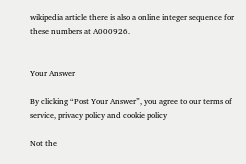wikipedia article there is also a online integer sequence for these numbers at A000926.


Your Answer

By clicking “Post Your Answer”, you agree to our terms of service, privacy policy and cookie policy

Not the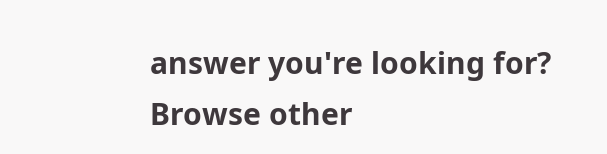answer you're looking for? Browse other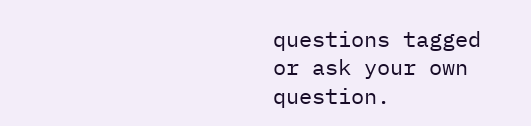questions tagged or ask your own question.